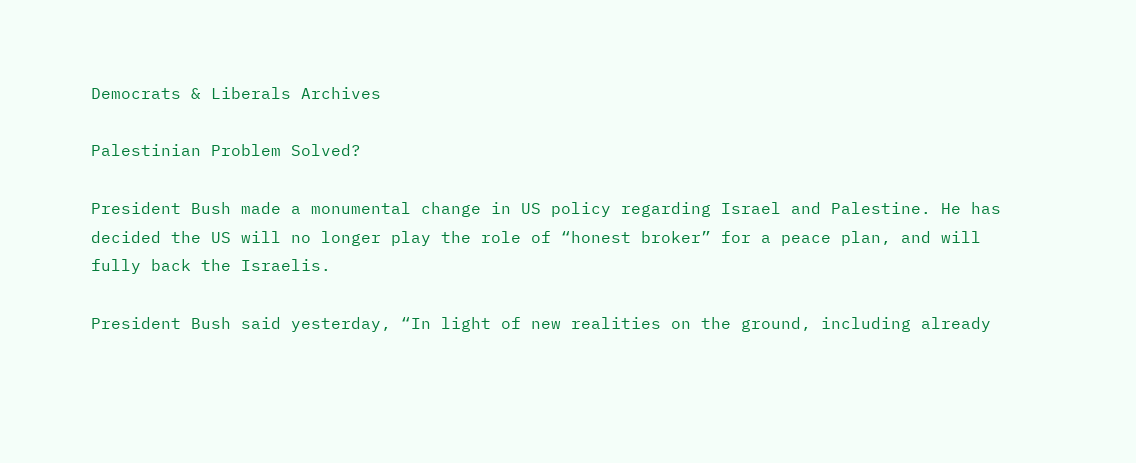Democrats & Liberals Archives

Palestinian Problem Solved?

President Bush made a monumental change in US policy regarding Israel and Palestine. He has decided the US will no longer play the role of “honest broker” for a peace plan, and will fully back the Israelis.

President Bush said yesterday, “In light of new realities on the ground, including already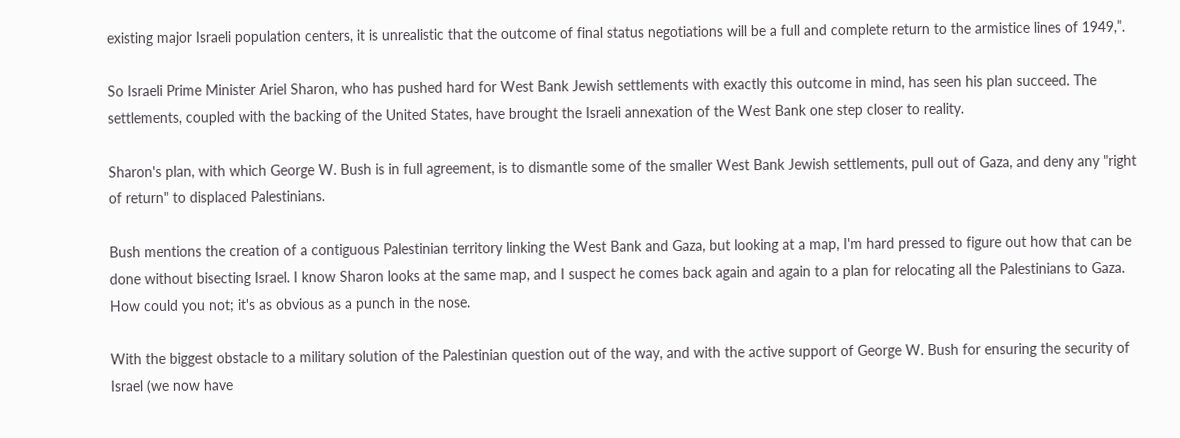existing major Israeli population centers, it is unrealistic that the outcome of final status negotiations will be a full and complete return to the armistice lines of 1949,”.

So Israeli Prime Minister Ariel Sharon, who has pushed hard for West Bank Jewish settlements with exactly this outcome in mind, has seen his plan succeed. The settlements, coupled with the backing of the United States, have brought the Israeli annexation of the West Bank one step closer to reality.

Sharon's plan, with which George W. Bush is in full agreement, is to dismantle some of the smaller West Bank Jewish settlements, pull out of Gaza, and deny any "right of return" to displaced Palestinians.

Bush mentions the creation of a contiguous Palestinian territory linking the West Bank and Gaza, but looking at a map, I'm hard pressed to figure out how that can be done without bisecting Israel. I know Sharon looks at the same map, and I suspect he comes back again and again to a plan for relocating all the Palestinians to Gaza. How could you not; it's as obvious as a punch in the nose.

With the biggest obstacle to a military solution of the Palestinian question out of the way, and with the active support of George W. Bush for ensuring the security of Israel (we now have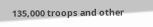135,000 troops and other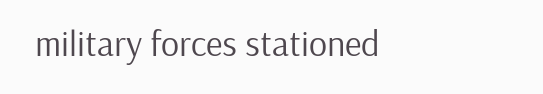military forces stationed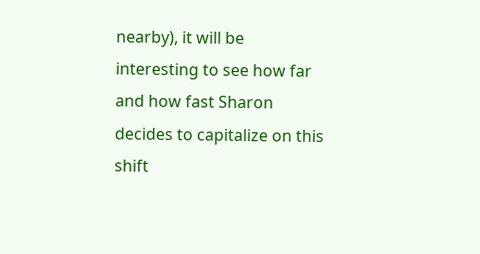nearby), it will be interesting to see how far and how fast Sharon decides to capitalize on this shift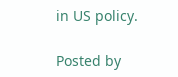in US policy.

Posted by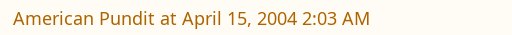American Pundit at April 15, 2004 2:03 AM